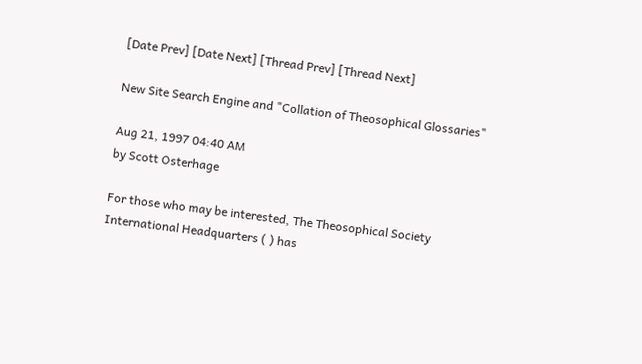[Date Prev] [Date Next] [Thread Prev] [Thread Next]

New Site Search Engine and "Collation of Theosophical Glossaries"

Aug 21, 1997 04:40 AM
by Scott Osterhage

For those who may be interested, The Theosophical Society
International Headquarters ( ) has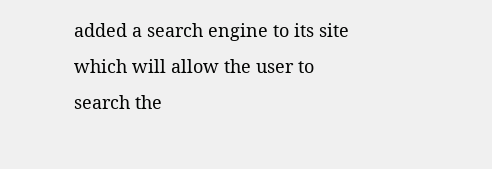added a search engine to its site which will allow the user to
search the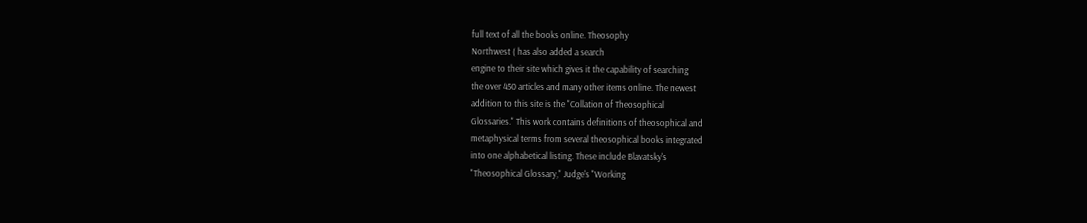full text of all the books online. Theosophy
Northwest ( has also added a search
engine to their site which gives it the capability of searching
the over 450 articles and many other items online. The newest
addition to this site is the "Collation of Theosophical
Glossaries." This work contains definitions of theosophical and
metaphysical terms from several theosophical books integrated
into one alphabetical listing. These include Blavatsky's
"Theosophical Glossary," Judge's "Working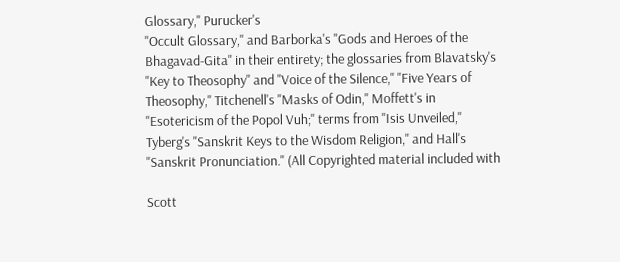Glossary," Purucker's
"Occult Glossary," and Barborka's "Gods and Heroes of the
Bhagavad-Gita" in their entirety; the glossaries from Blavatsky's
"Key to Theosophy" and "Voice of the Silence," "Five Years of
Theosophy," Titchenell's "Masks of Odin," Moffett's in
"Esotericism of the Popol Vuh;" terms from "Isis Unveiled,"
Tyberg's "Sanskrit Keys to the Wisdom Religion," and Hall's
"Sanskrit Pronunciation." (All Copyrighted material included with

Scott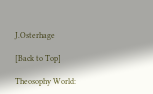J.Osterhage

[Back to Top]

Theosophy World: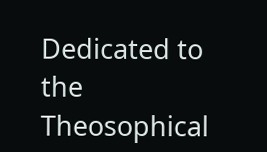Dedicated to the Theosophical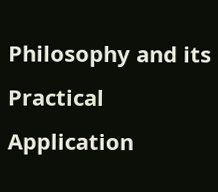Philosophy and its Practical Application